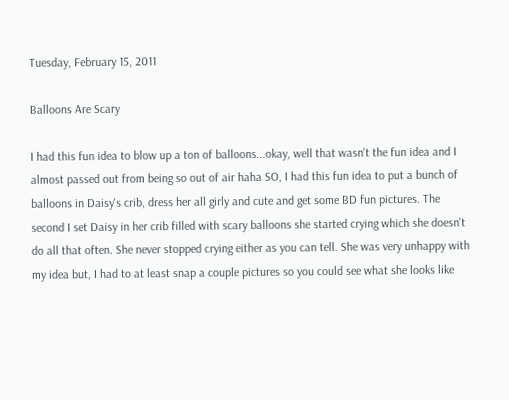Tuesday, February 15, 2011

Balloons Are Scary

I had this fun idea to blow up a ton of balloons...okay, well that wasn't the fun idea and I almost passed out from being so out of air haha SO, I had this fun idea to put a bunch of balloons in Daisy's crib, dress her all girly and cute and get some BD fun pictures. The second I set Daisy in her crib filled with scary balloons she started crying which she doesn't do all that often. She never stopped crying either as you can tell. She was very unhappy with my idea but, I had to at least snap a couple pictures so you could see what she looks like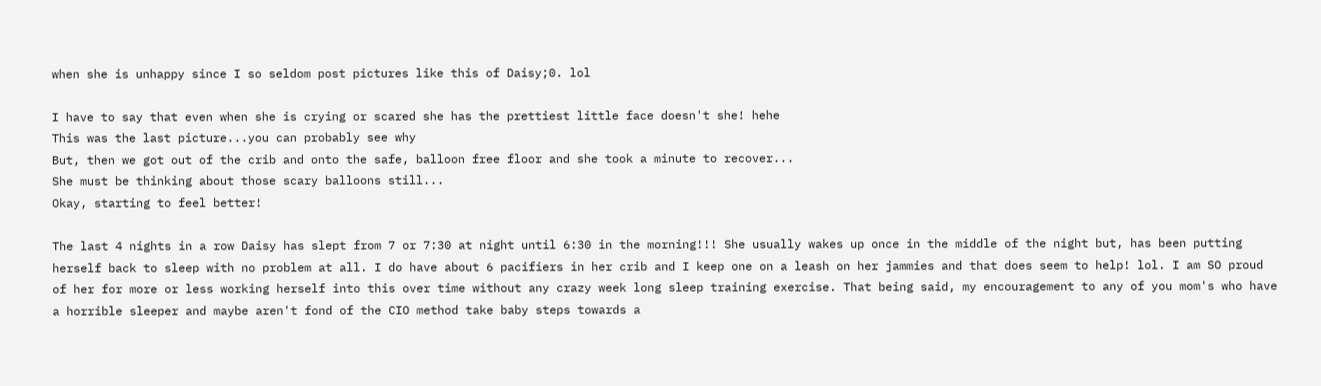when she is unhappy since I so seldom post pictures like this of Daisy;0. lol

I have to say that even when she is crying or scared she has the prettiest little face doesn't she! hehe
This was the last picture...you can probably see why
But, then we got out of the crib and onto the safe, balloon free floor and she took a minute to recover...
She must be thinking about those scary balloons still...
Okay, starting to feel better!

The last 4 nights in a row Daisy has slept from 7 or 7:30 at night until 6:30 in the morning!!! She usually wakes up once in the middle of the night but, has been putting herself back to sleep with no problem at all. I do have about 6 pacifiers in her crib and I keep one on a leash on her jammies and that does seem to help! lol. I am SO proud of her for more or less working herself into this over time without any crazy week long sleep training exercise. That being said, my encouragement to any of you mom's who have a horrible sleeper and maybe aren't fond of the CIO method take baby steps towards a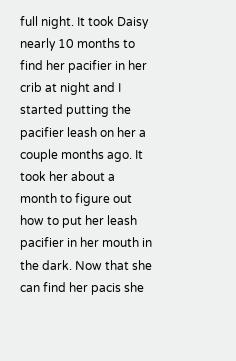full night. It took Daisy nearly 10 months to find her pacifier in her crib at night and I started putting the pacifier leash on her a couple months ago. It took her about a month to figure out how to put her leash pacifier in her mouth in the dark. Now that she can find her pacis she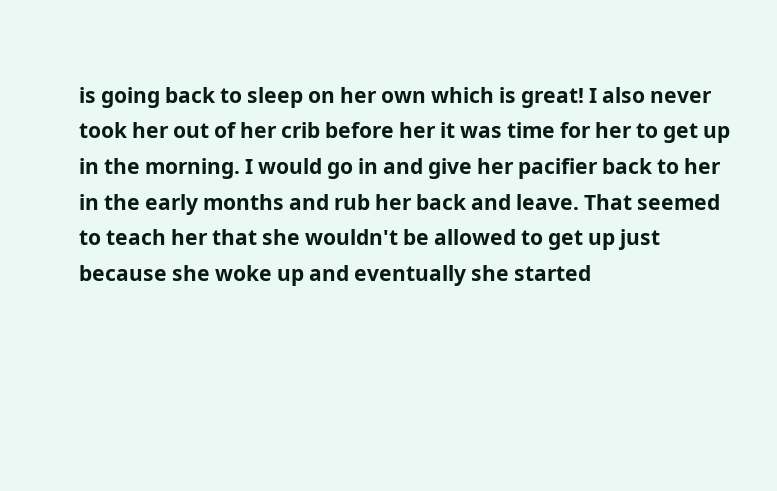is going back to sleep on her own which is great! I also never took her out of her crib before her it was time for her to get up in the morning. I would go in and give her pacifier back to her in the early months and rub her back and leave. That seemed to teach her that she wouldn't be allowed to get up just because she woke up and eventually she started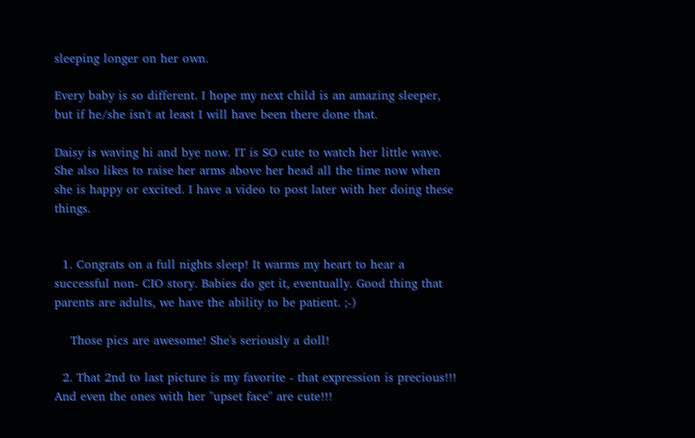sleeping longer on her own.

Every baby is so different. I hope my next child is an amazing sleeper, but if he/she isn't at least I will have been there done that.

Daisy is waving hi and bye now. IT is SO cute to watch her little wave. She also likes to raise her arms above her head all the time now when she is happy or excited. I have a video to post later with her doing these things.


  1. Congrats on a full nights sleep! It warms my heart to hear a successful non- CIO story. Babies do get it, eventually. Good thing that parents are adults, we have the ability to be patient. ;-)

    Those pics are awesome! She's seriously a doll!

  2. That 2nd to last picture is my favorite - that expression is precious!!! And even the ones with her "upset face" are cute!!!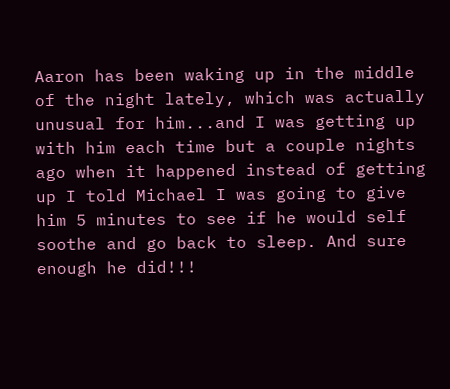Aaron has been waking up in the middle of the night lately, which was actually unusual for him...and I was getting up with him each time but a couple nights ago when it happened instead of getting up I told Michael I was going to give him 5 minutes to see if he would self soothe and go back to sleep. And sure enough he did!!!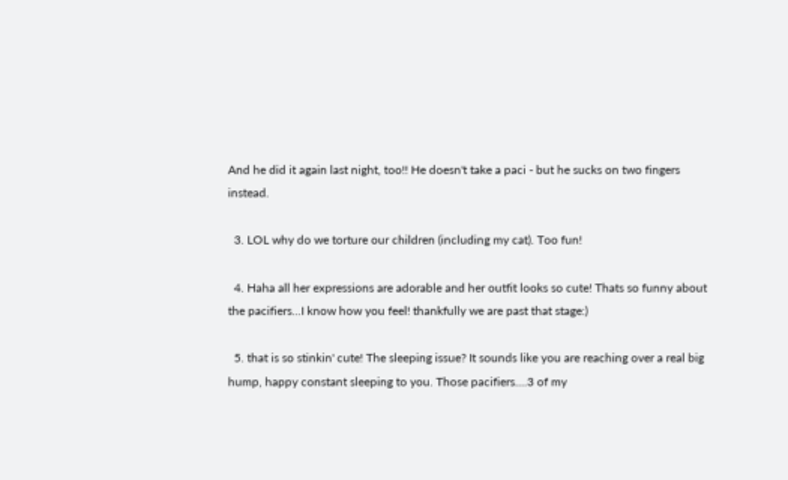And he did it again last night, too!! He doesn't take a paci - but he sucks on two fingers instead.

  3. LOL why do we torture our children (including my cat). Too fun!

  4. Haha all her expressions are adorable and her outfit looks so cute! Thats so funny about the pacifiers...I know how you feel! thankfully we are past that stage:)

  5. that is so stinkin' cute! The sleeping issue? It sounds like you are reaching over a real big hump, happy constant sleeping to you. Those pacifiers....3 of my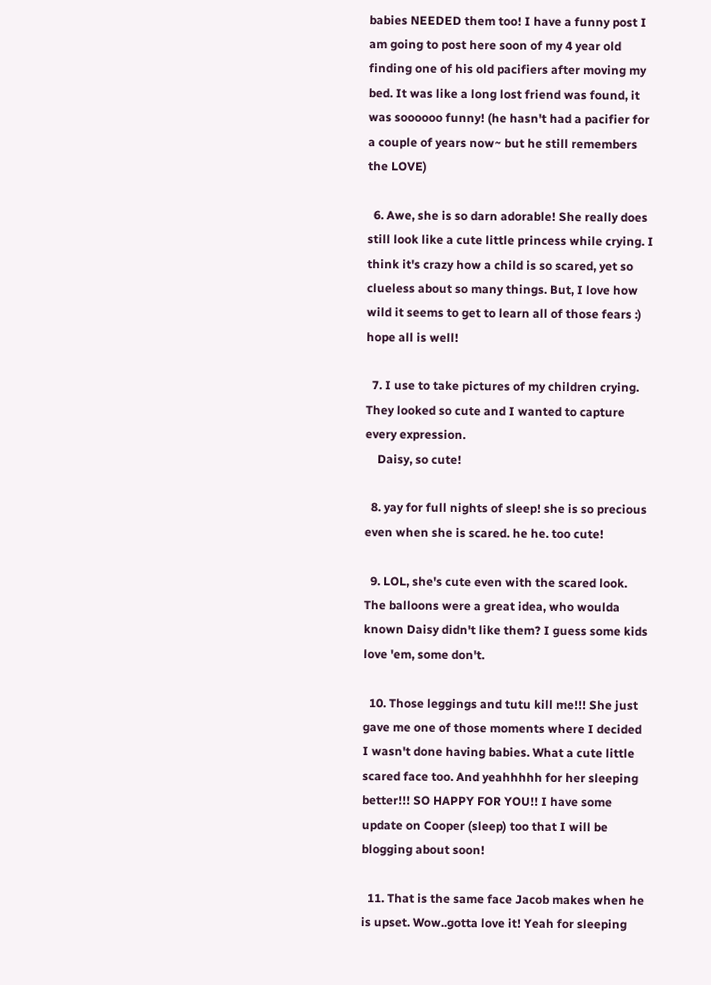babies NEEDED them too! I have a funny post I am going to post here soon of my 4 year old finding one of his old pacifiers after moving my bed. It was like a long lost friend was found, it was soooooo funny! (he hasn't had a pacifier for a couple of years now~ but he still remembers the LOVE)

  6. Awe, she is so darn adorable! She really does still look like a cute little princess while crying. I think it's crazy how a child is so scared, yet so clueless about so many things. But, I love how wild it seems to get to learn all of those fears :) hope all is well!

  7. I use to take pictures of my children crying. They looked so cute and I wanted to capture every expression.
    Daisy, so cute!

  8. yay for full nights of sleep! she is so precious even when she is scared. he he. too cute!

  9. LOL, she's cute even with the scared look. The balloons were a great idea, who woulda known Daisy didn't like them? I guess some kids love 'em, some don't.

  10. Those leggings and tutu kill me!!! She just gave me one of those moments where I decided I wasn't done having babies. What a cute little scared face too. And yeahhhhh for her sleeping better!!! SO HAPPY FOR YOU!! I have some update on Cooper (sleep) too that I will be blogging about soon!

  11. That is the same face Jacob makes when he is upset. Wow..gotta love it! Yeah for sleeping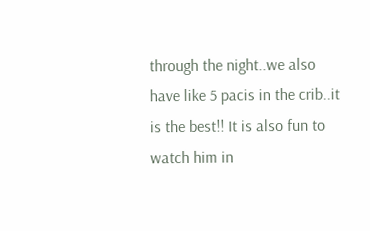through the night..we also have like 5 pacis in the crib..it is the best!! It is also fun to watch him in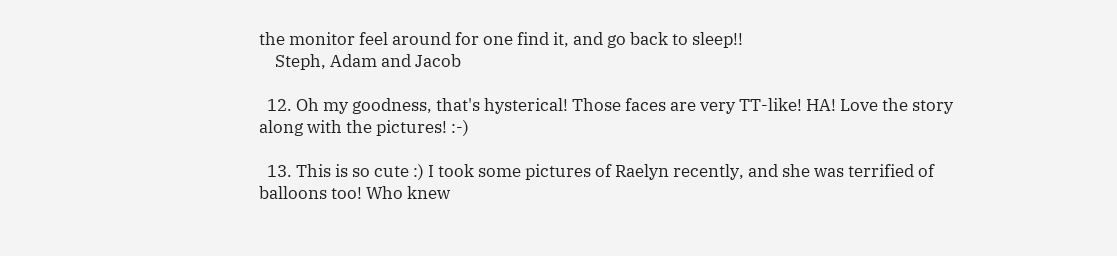the monitor feel around for one find it, and go back to sleep!!
    Steph, Adam and Jacob

  12. Oh my goodness, that's hysterical! Those faces are very TT-like! HA! Love the story along with the pictures! :-)

  13. This is so cute :) I took some pictures of Raelyn recently, and she was terrified of balloons too! Who knew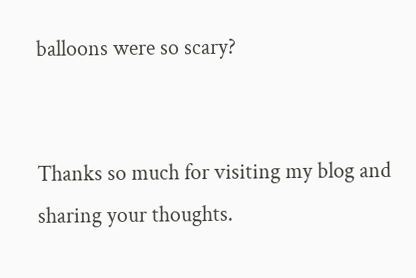balloons were so scary?


Thanks so much for visiting my blog and sharing your thoughts.